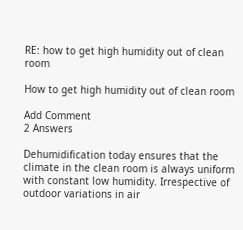RE: how to get high humidity out of clean room

How to get high humidity out of clean room

Add Comment
2 Answers

Dehumidification today ensures that the climate in the clean room is always uniform with constant low humidity. Irrespective of outdoor variations in air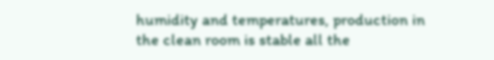humidity and temperatures, production in the clean room is stable all the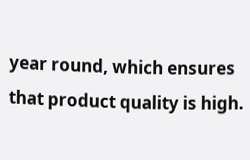year round, which ensures that product quality is high.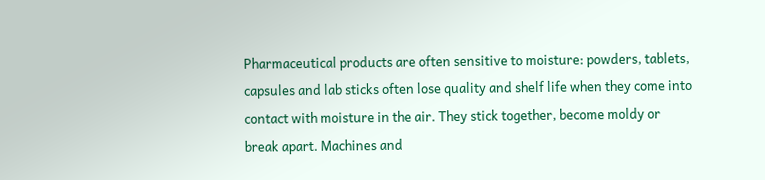Pharmaceutical products are often sensitive to moisture: powders, tablets, capsules and lab sticks often lose quality and shelf life when they come into contact with moisture in the air. They stick together, become moldy or break apart. Machines and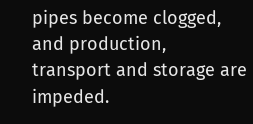pipes become clogged, and production, transport and storage are impeded.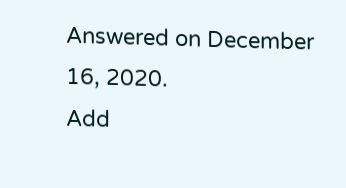Answered on December 16, 2020.
Add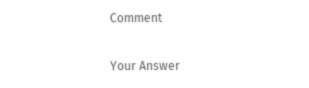Comment

Your Answer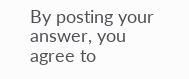By posting your answer, you agree to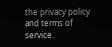the privacy policy and terms of service.